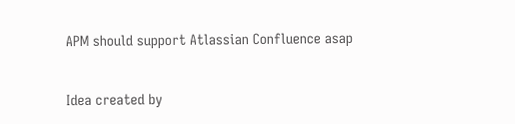APM should support Atlassian Confluence asap

Idea created by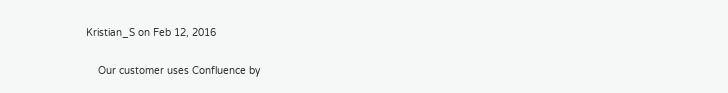Kristian_S on Feb 12, 2016

    Our customer uses Confluence by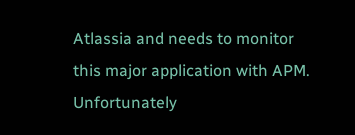Atlassia and needs to monitor this major application with APM. Unfortunately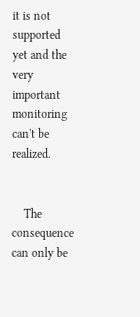it is not supported yet and the very important monitoring can't be realized.


    The consequence can only be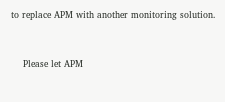to replace APM with another monitoring solution.


    Please let APM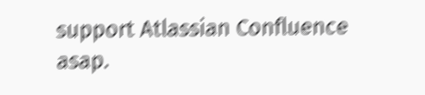support Atlassian Confluence asap.